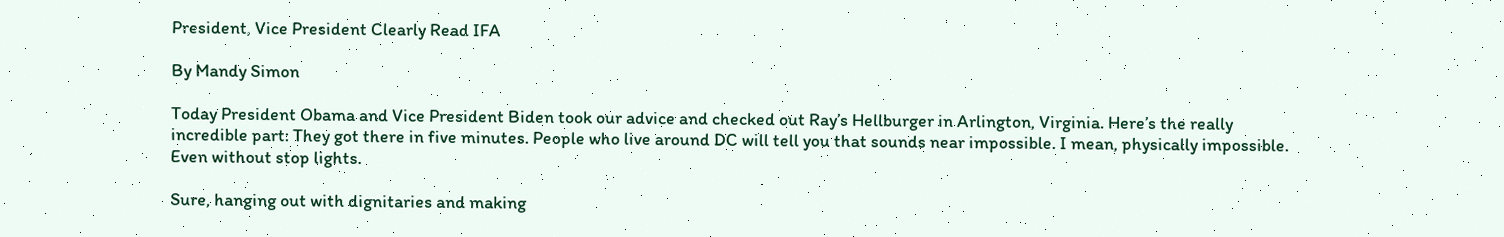President, Vice President Clearly Read IFA

By Mandy Simon

Today President Obama and Vice President Biden took our advice and checked out Ray’s Hellburger in Arlington, Virginia. Here’s the really incredible part: They got there in five minutes. People who live around DC will tell you that sounds near impossible. I mean, physically impossible. Even without stop lights.

Sure, hanging out with dignitaries and making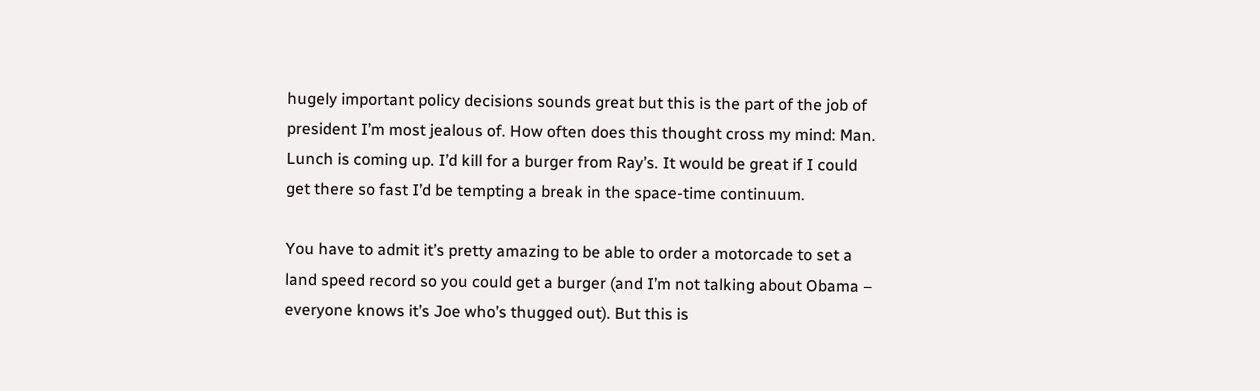hugely important policy decisions sounds great but this is the part of the job of president I’m most jealous of. How often does this thought cross my mind: Man. Lunch is coming up. I’d kill for a burger from Ray’s. It would be great if I could get there so fast I’d be tempting a break in the space-time continuum.

You have to admit it’s pretty amazing to be able to order a motorcade to set a land speed record so you could get a burger (and I’m not talking about Obama – everyone knows it’s Joe who’s thugged out). But this is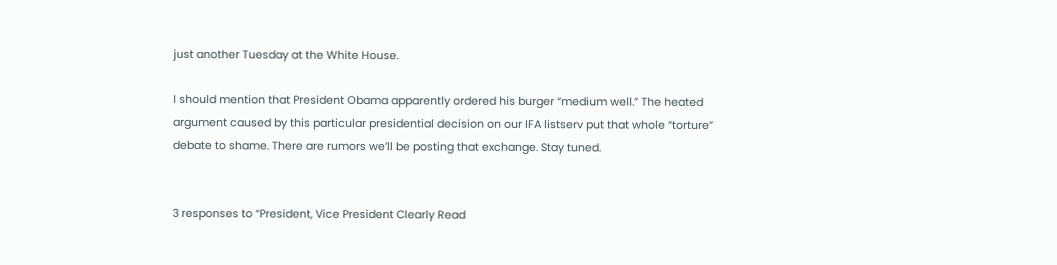just another Tuesday at the White House.

I should mention that President Obama apparently ordered his burger “medium well.” The heated argument caused by this particular presidential decision on our IFA listserv put that whole “torture” debate to shame. There are rumors we’ll be posting that exchange. Stay tuned.


3 responses to “President, Vice President Clearly Read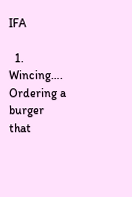IFA

  1. Wincing…. Ordering a burger that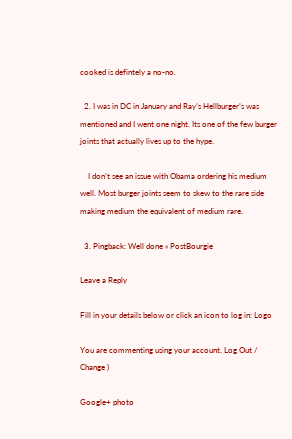cooked is defintely a no-no.

  2. I was in DC in January and Ray’s Hellburger’s was mentioned and I went one night. Its one of the few burger joints that actually lives up to the hype.

    I don’t see an issue with Obama ordering his medium well. Most burger joints seem to skew to the rare side making medium the equivalent of medium rare.

  3. Pingback: Well done « PostBourgie

Leave a Reply

Fill in your details below or click an icon to log in: Logo

You are commenting using your account. Log Out /  Change )

Google+ photo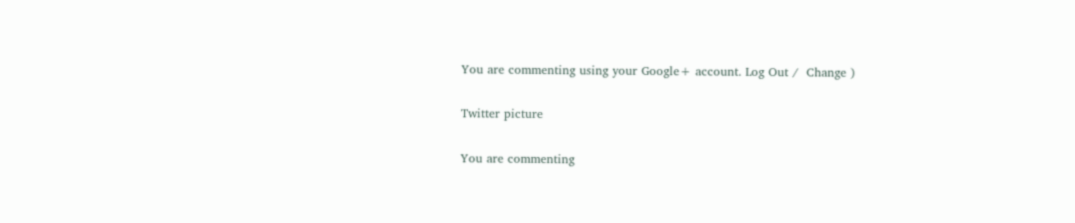You are commenting using your Google+ account. Log Out /  Change )

Twitter picture

You are commenting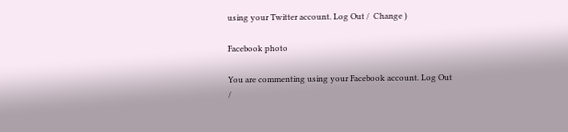using your Twitter account. Log Out /  Change )

Facebook photo

You are commenting using your Facebook account. Log Out /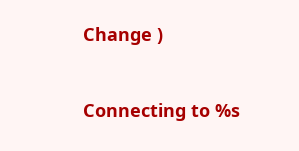Change )


Connecting to %s